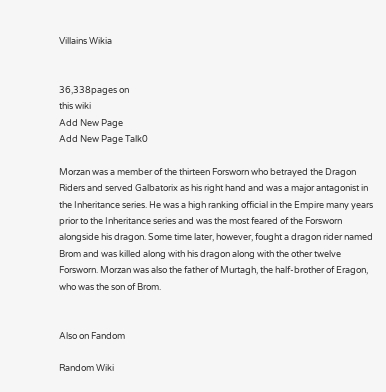Villains Wikia


36,338pages on
this wiki
Add New Page
Add New Page Talk0

Morzan was a member of the thirteen Forsworn who betrayed the Dragon Riders and served Galbatorix as his right hand and was a major antagonist in the Inheritance series. He was a high ranking official in the Empire many years prior to the Inheritance series and was the most feared of the Forsworn alongside his dragon. Some time later, however, fought a dragon rider named Brom and was killed along with his dragon along with the other twelve Forsworn. Morzan was also the father of Murtagh, the half-brother of Eragon, who was the son of Brom.


Also on Fandom

Random Wiki